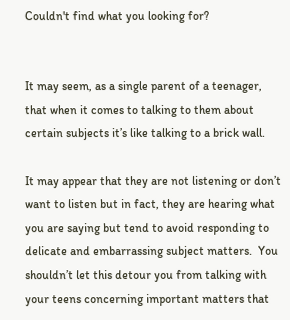Couldn't find what you looking for?


It may seem, as a single parent of a teenager, that when it comes to talking to them about certain subjects it’s like talking to a brick wall.

It may appear that they are not listening or don’t want to listen but in fact, they are hearing what you are saying but tend to avoid responding to delicate and embarrassing subject matters.  You shouldn’t let this detour you from talking with your teens concerning important matters that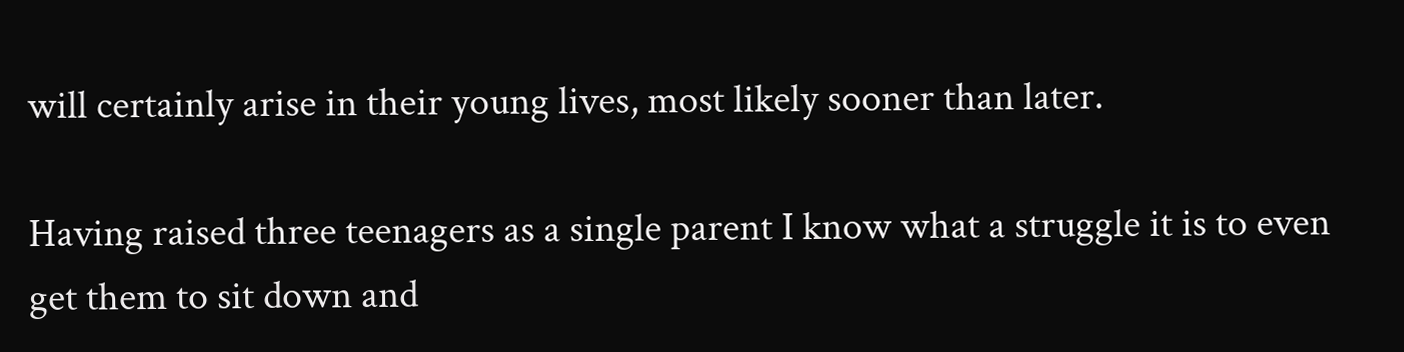will certainly arise in their young lives, most likely sooner than later.

Having raised three teenagers as a single parent I know what a struggle it is to even get them to sit down and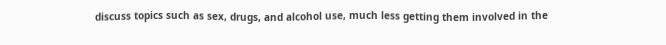discuss topics such as sex, drugs, and alcohol use, much less getting them involved in the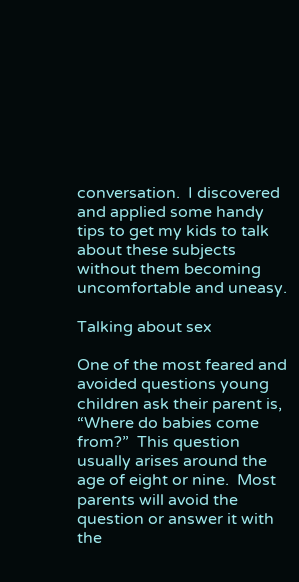conversation.  I discovered and applied some handy tips to get my kids to talk about these subjects without them becoming uncomfortable and uneasy.

Talking about sex

One of the most feared and avoided questions young children ask their parent is, “Where do babies come from?”  This question usually arises around the age of eight or nine.  Most parents will avoid the question or answer it with the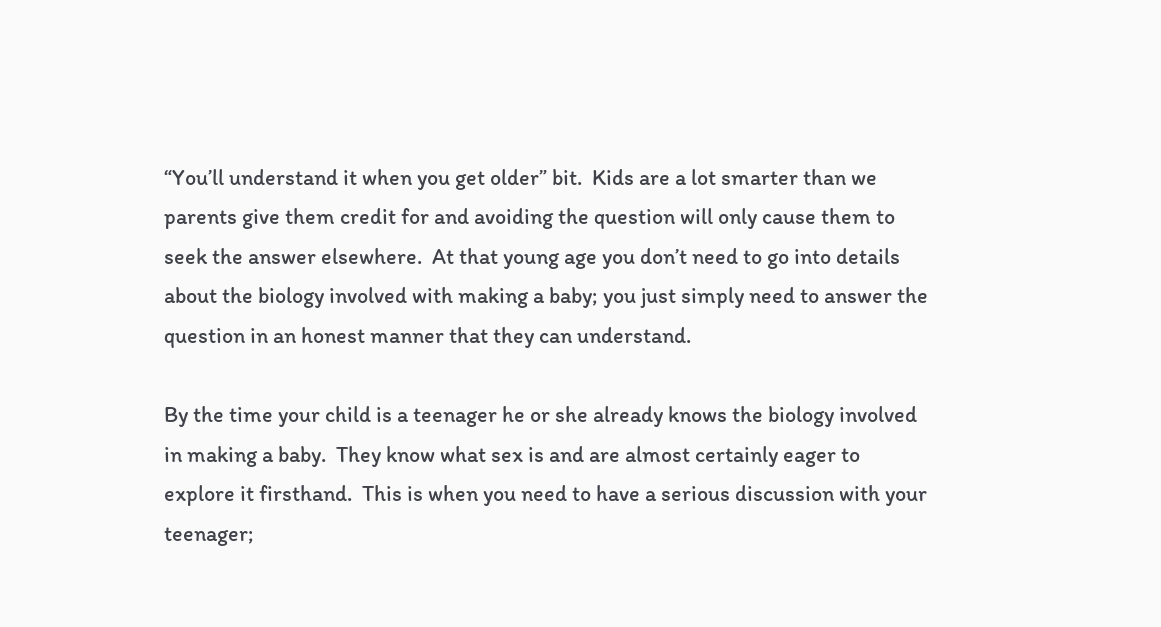“You’ll understand it when you get older” bit.  Kids are a lot smarter than we parents give them credit for and avoiding the question will only cause them to seek the answer elsewhere.  At that young age you don’t need to go into details about the biology involved with making a baby; you just simply need to answer the question in an honest manner that they can understand.

By the time your child is a teenager he or she already knows the biology involved in making a baby.  They know what sex is and are almost certainly eager to explore it firsthand.  This is when you need to have a serious discussion with your teenager;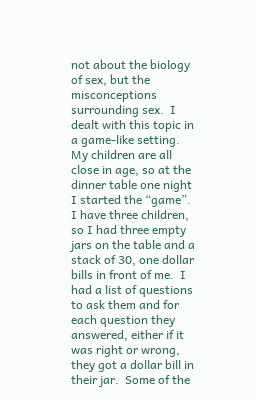not about the biology of sex, but the misconceptions surrounding sex.  I dealt with this topic in a game-like setting.  My children are all close in age, so at the dinner table one night I started the “game”.  I have three children, so I had three empty jars on the table and a stack of 30, one dollar bills in front of me.  I had a list of questions to ask them and for each question they answered, either if it was right or wrong, they got a dollar bill in their jar.  Some of the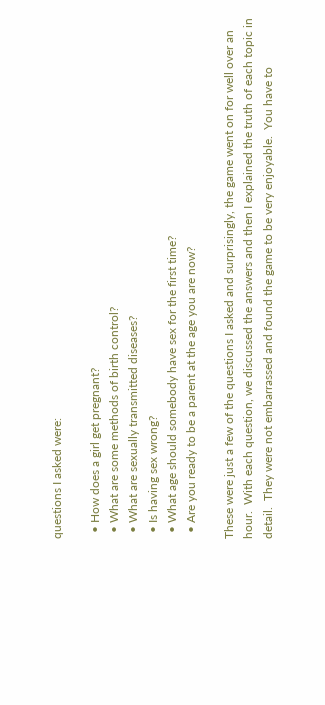questions I asked were:

  • How does a girl get pregnant?
  • What are some methods of birth control?
  • What are sexually transmitted diseases?
  • Is having sex wrong?
  • What age should somebody have sex for the first time?
  • Are you ready to be a parent at the age you are now?

These were just a few of the questions I asked and surprisingly, the game went on for well over an hour.  With each question, we discussed the answers and then I explained the truth of each topic in detail.  They were not embarrassed and found the game to be very enjoyable.  You have to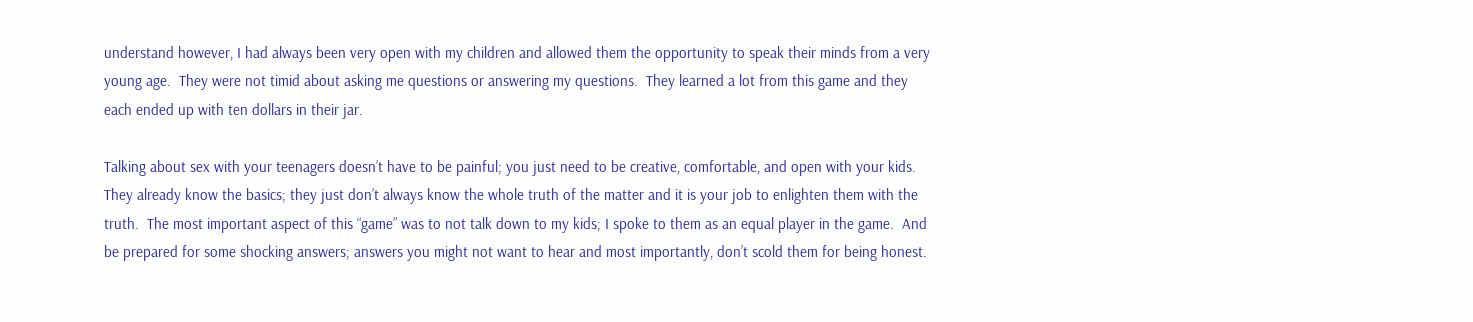understand however, I had always been very open with my children and allowed them the opportunity to speak their minds from a very young age.  They were not timid about asking me questions or answering my questions.  They learned a lot from this game and they each ended up with ten dollars in their jar.

Talking about sex with your teenagers doesn’t have to be painful; you just need to be creative, comfortable, and open with your kids.  They already know the basics; they just don’t always know the whole truth of the matter and it is your job to enlighten them with the truth.  The most important aspect of this “game” was to not talk down to my kids; I spoke to them as an equal player in the game.  And be prepared for some shocking answers; answers you might not want to hear and most importantly, don’t scold them for being honest.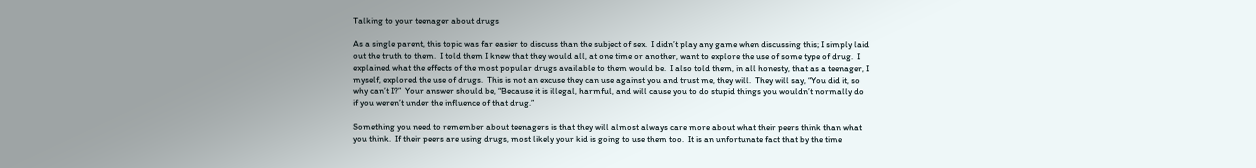Talking to your teenager about drugs

As a single parent, this topic was far easier to discuss than the subject of sex.  I didn’t play any game when discussing this; I simply laid out the truth to them.  I told them I knew that they would all, at one time or another, want to explore the use of some type of drug.  I explained what the effects of the most popular drugs available to them would be.  I also told them, in all honesty, that as a teenager, I myself, explored the use of drugs.  This is not an excuse they can use against you and trust me, they will.  They will say, “You did it, so why can’t I?”  Your answer should be, “Because it is illegal, harmful, and will cause you to do stupid things you wouldn’t normally do if you weren’t under the influence of that drug.”

Something you need to remember about teenagers is that they will almost always care more about what their peers think than what you think.  If their peers are using drugs, most likely your kid is going to use them too.  It is an unfortunate fact that by the time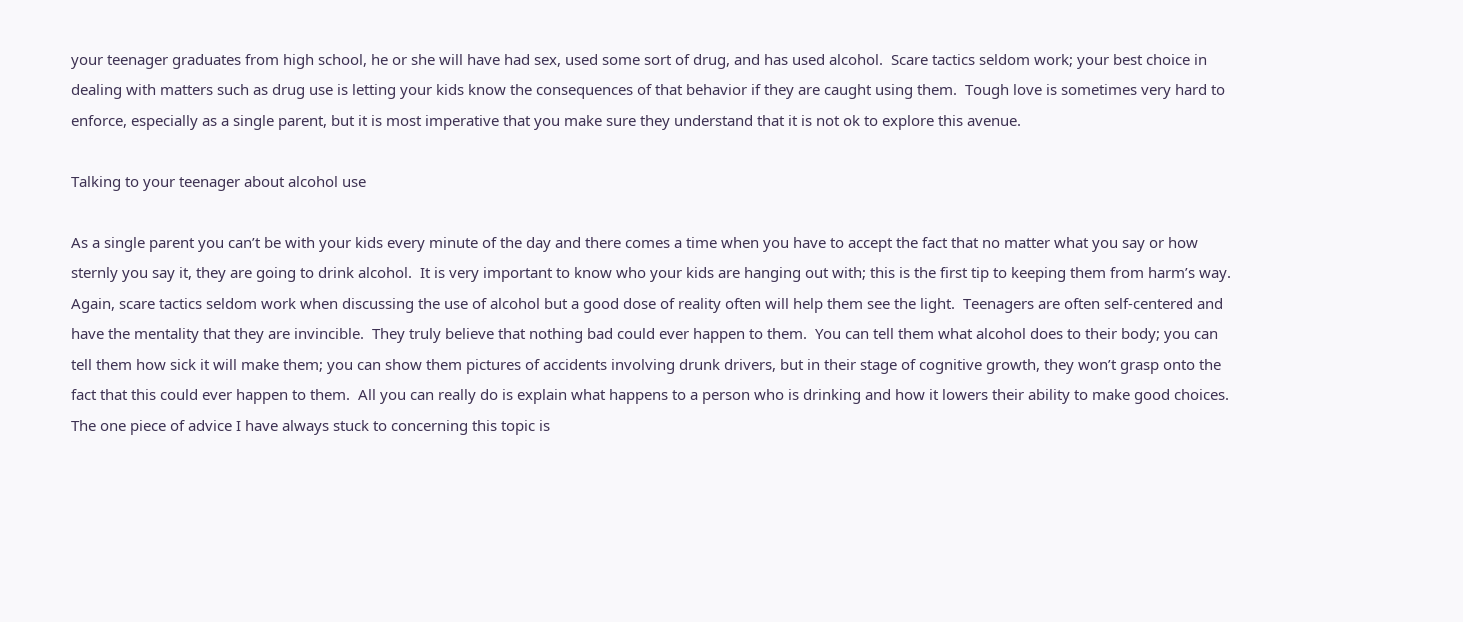your teenager graduates from high school, he or she will have had sex, used some sort of drug, and has used alcohol.  Scare tactics seldom work; your best choice in dealing with matters such as drug use is letting your kids know the consequences of that behavior if they are caught using them.  Tough love is sometimes very hard to enforce, especially as a single parent, but it is most imperative that you make sure they understand that it is not ok to explore this avenue.

Talking to your teenager about alcohol use

As a single parent you can’t be with your kids every minute of the day and there comes a time when you have to accept the fact that no matter what you say or how sternly you say it, they are going to drink alcohol.  It is very important to know who your kids are hanging out with; this is the first tip to keeping them from harm’s way.  Again, scare tactics seldom work when discussing the use of alcohol but a good dose of reality often will help them see the light.  Teenagers are often self-centered and have the mentality that they are invincible.  They truly believe that nothing bad could ever happen to them.  You can tell them what alcohol does to their body; you can tell them how sick it will make them; you can show them pictures of accidents involving drunk drivers, but in their stage of cognitive growth, they won’t grasp onto the fact that this could ever happen to them.  All you can really do is explain what happens to a person who is drinking and how it lowers their ability to make good choices.  The one piece of advice I have always stuck to concerning this topic is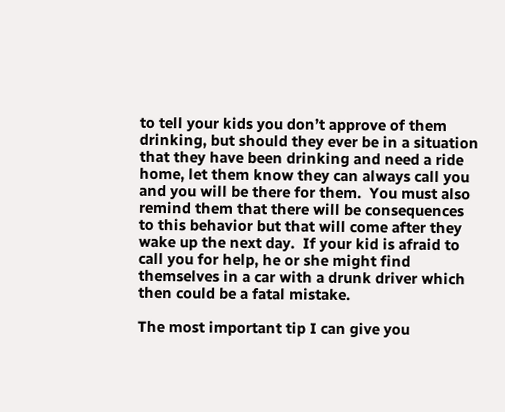to tell your kids you don’t approve of them drinking, but should they ever be in a situation that they have been drinking and need a ride home, let them know they can always call you and you will be there for them.  You must also remind them that there will be consequences to this behavior but that will come after they wake up the next day.  If your kid is afraid to call you for help, he or she might find themselves in a car with a drunk driver which then could be a fatal mistake.

The most important tip I can give you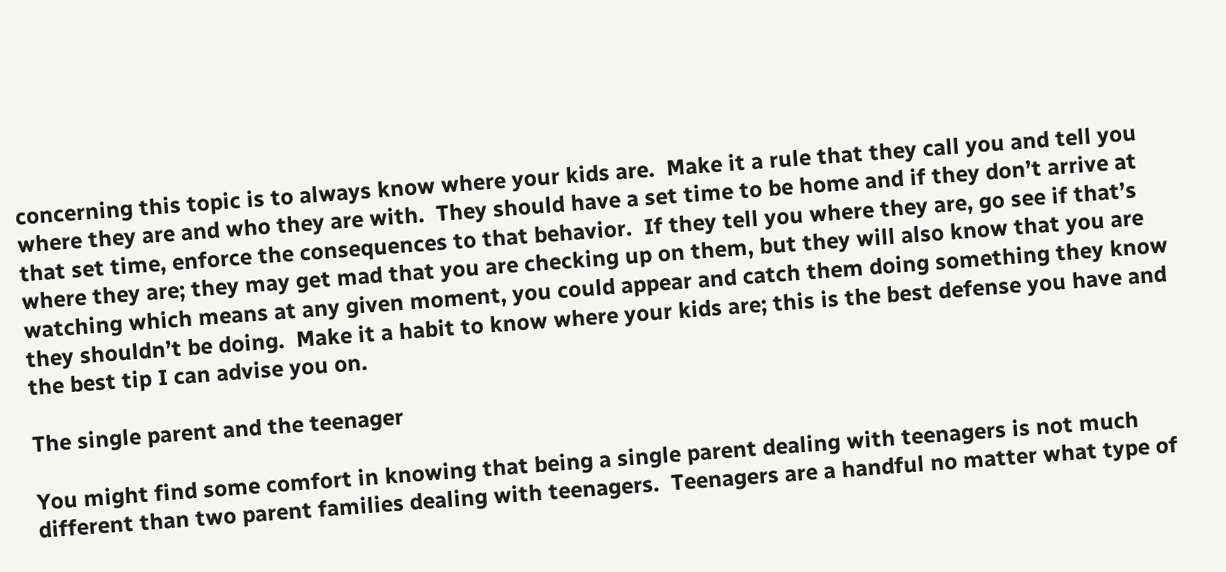concerning this topic is to always know where your kids are.  Make it a rule that they call you and tell you where they are and who they are with.  They should have a set time to be home and if they don’t arrive at that set time, enforce the consequences to that behavior.  If they tell you where they are, go see if that’s where they are; they may get mad that you are checking up on them, but they will also know that you are watching which means at any given moment, you could appear and catch them doing something they know they shouldn’t be doing.  Make it a habit to know where your kids are; this is the best defense you have and the best tip I can advise you on.

The single parent and the teenager

You might find some comfort in knowing that being a single parent dealing with teenagers is not much different than two parent families dealing with teenagers.  Teenagers are a handful no matter what type of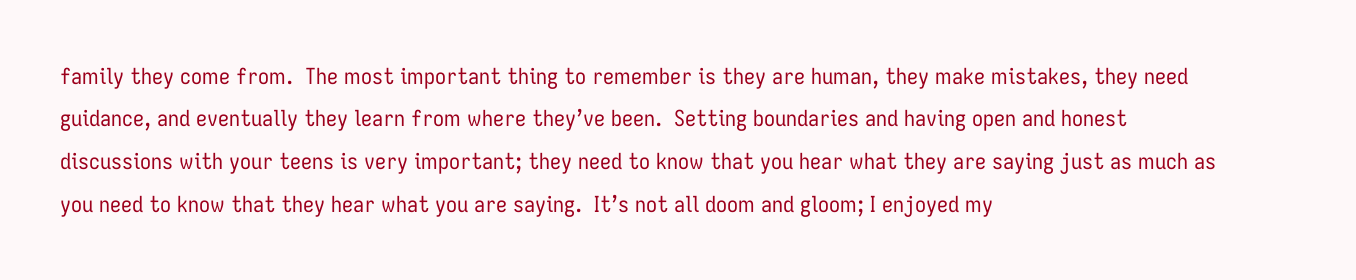family they come from.  The most important thing to remember is they are human, they make mistakes, they need guidance, and eventually they learn from where they’ve been.  Setting boundaries and having open and honest discussions with your teens is very important; they need to know that you hear what they are saying just as much as you need to know that they hear what you are saying.  It’s not all doom and gloom; I enjoyed my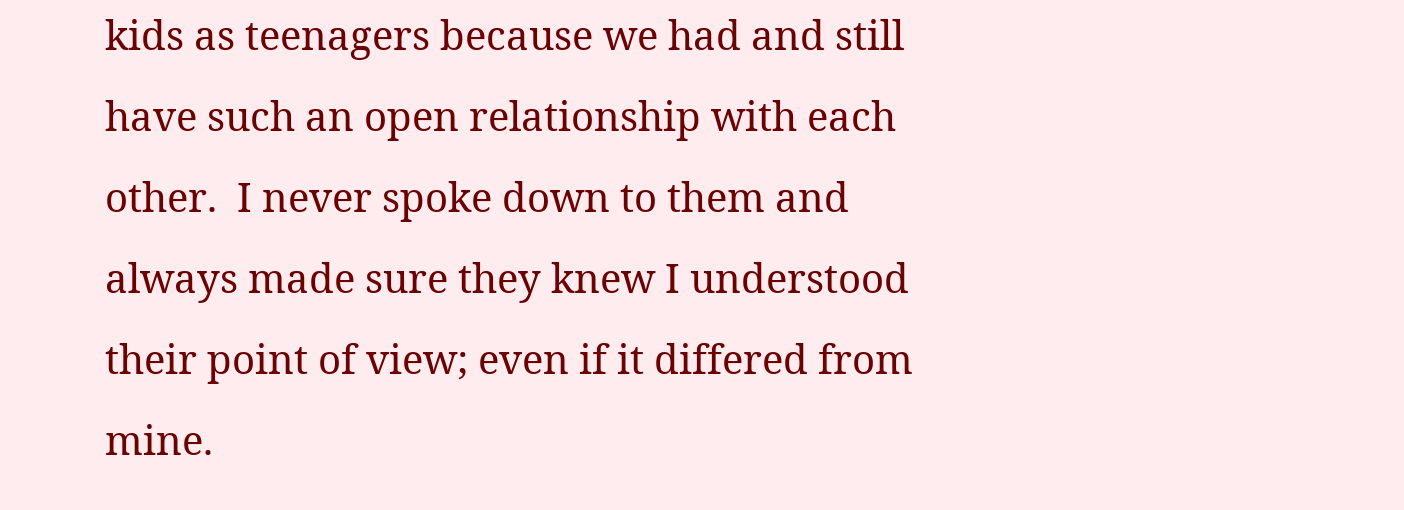kids as teenagers because we had and still have such an open relationship with each other.  I never spoke down to them and always made sure they knew I understood their point of view; even if it differed from mine.